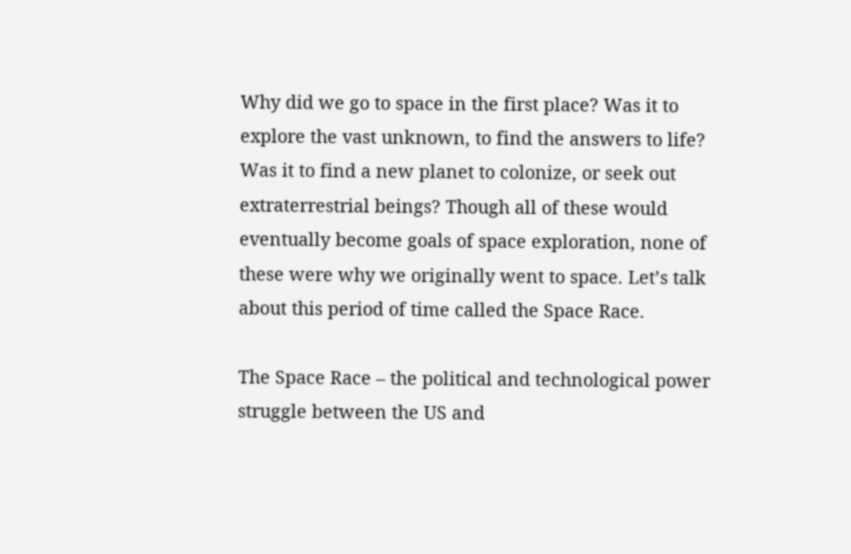Why did we go to space in the first place? Was it to explore the vast unknown, to find the answers to life? Was it to find a new planet to colonize, or seek out extraterrestrial beings? Though all of these would eventually become goals of space exploration, none of these were why we originally went to space. Let’s talk about this period of time called the Space Race.

The Space Race – the political and technological power struggle between the US and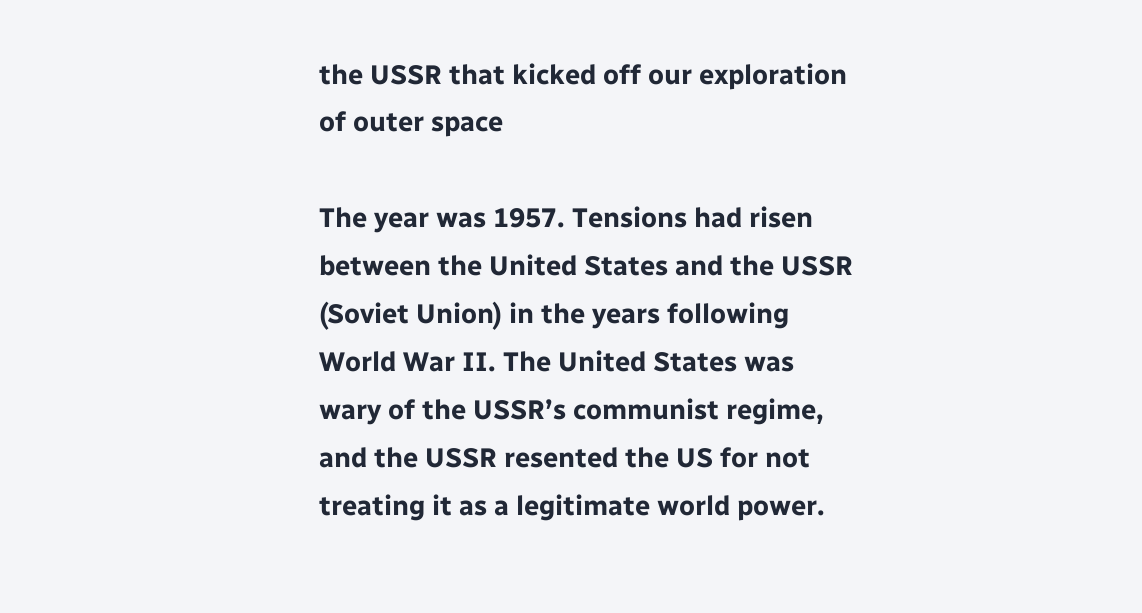the USSR that kicked off our exploration of outer space

The year was 1957. Tensions had risen between the United States and the USSR (Soviet Union) in the years following World War II. The United States was wary of the USSR’s communist regime, and the USSR resented the US for not treating it as a legitimate world power.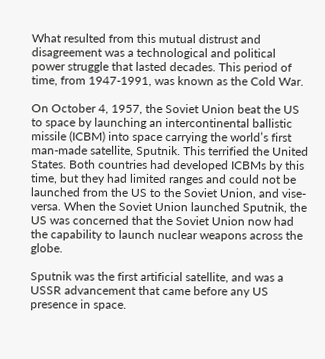What resulted from this mutual distrust and disagreement was a technological and political power struggle that lasted decades. This period of time, from 1947-1991, was known as the Cold War.

On October 4, 1957, the Soviet Union beat the US to space by launching an intercontinental ballistic missile (ICBM) into space carrying the world’s first man-made satellite, Sputnik. This terrified the United States. Both countries had developed ICBMs by this time, but they had limited ranges and could not be launched from the US to the Soviet Union, and vise-versa. When the Soviet Union launched Sputnik, the US was concerned that the Soviet Union now had the capability to launch nuclear weapons across the globe.

Sputnik was the first artificial satellite, and was a USSR advancement that came before any US presence in space.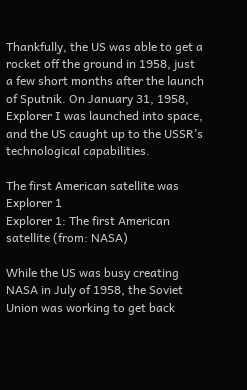Thankfully, the US was able to get a rocket off the ground in 1958, just a few short months after the launch of Sputnik. On January 31, 1958, Explorer I was launched into space, and the US caught up to the USSR’s technological capabilities.

The first American satellite was Explorer 1
Explorer 1: The first American satellite (from: NASA)

While the US was busy creating NASA in July of 1958, the Soviet Union was working to get back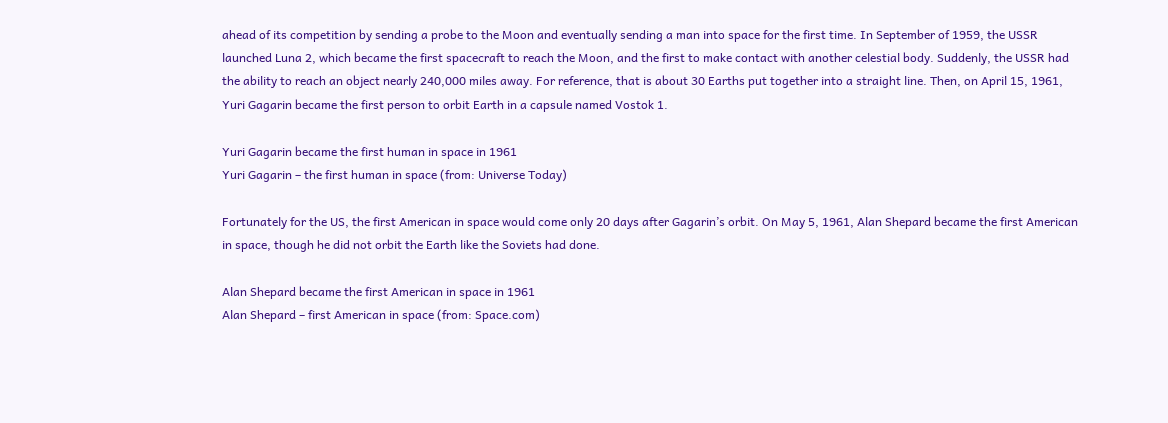ahead of its competition by sending a probe to the Moon and eventually sending a man into space for the first time. In September of 1959, the USSR launched Luna 2, which became the first spacecraft to reach the Moon, and the first to make contact with another celestial body. Suddenly, the USSR had the ability to reach an object nearly 240,000 miles away. For reference, that is about 30 Earths put together into a straight line. Then, on April 15, 1961, Yuri Gagarin became the first person to orbit Earth in a capsule named Vostok 1.

Yuri Gagarin became the first human in space in 1961
Yuri Gagarin – the first human in space (from: Universe Today)

Fortunately for the US, the first American in space would come only 20 days after Gagarin’s orbit. On May 5, 1961, Alan Shepard became the first American in space, though he did not orbit the Earth like the Soviets had done.

Alan Shepard became the first American in space in 1961
Alan Shepard – first American in space (from: Space.com)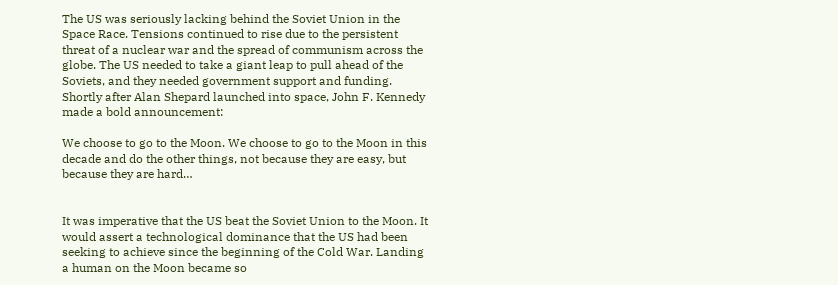The US was seriously lacking behind the Soviet Union in the Space Race. Tensions continued to rise due to the persistent threat of a nuclear war and the spread of communism across the globe. The US needed to take a giant leap to pull ahead of the Soviets, and they needed government support and funding. Shortly after Alan Shepard launched into space, John F. Kennedy made a bold announcement:

We choose to go to the Moon. We choose to go to the Moon in this decade and do the other things, not because they are easy, but because they are hard…


It was imperative that the US beat the Soviet Union to the Moon. It would assert a technological dominance that the US had been seeking to achieve since the beginning of the Cold War. Landing a human on the Moon became so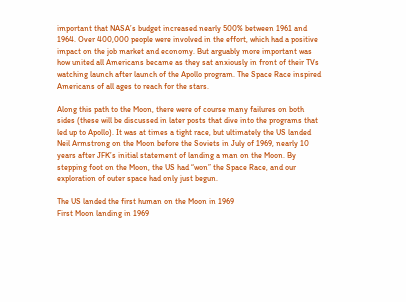important that NASA’s budget increased nearly 500% between 1961 and 1964. Over 400,000 people were involved in the effort, which had a positive impact on the job market and economy. But arguably more important was how united all Americans became as they sat anxiously in front of their TVs watching launch after launch of the Apollo program. The Space Race inspired Americans of all ages to reach for the stars.

Along this path to the Moon, there were of course many failures on both sides (these will be discussed in later posts that dive into the programs that led up to Apollo). It was at times a tight race, but ultimately the US landed Neil Armstrong on the Moon before the Soviets in July of 1969, nearly 10 years after JFK’s initial statement of landing a man on the Moon. By stepping foot on the Moon, the US had “won” the Space Race, and our exploration of outer space had only just begun.

The US landed the first human on the Moon in 1969
First Moon landing in 1969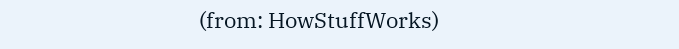(from: HowStuffWorks)